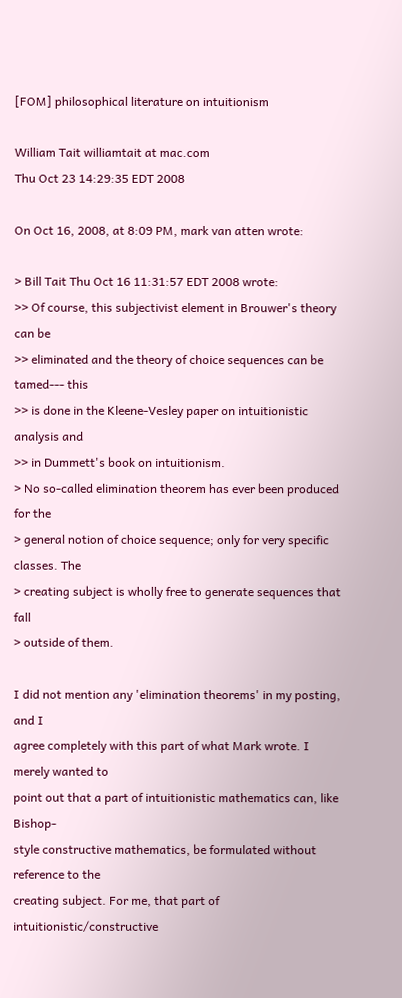[FOM] philosophical literature on intuitionism

William Tait williamtait at mac.com
Thu Oct 23 14:29:35 EDT 2008

On Oct 16, 2008, at 8:09 PM, mark van atten wrote:

> Bill Tait Thu Oct 16 11:31:57 EDT 2008 wrote:
>> Of course, this subjectivist element in Brouwer's theory  can be
>> eliminated and the theory of choice sequences can be tamed--- this
>> is done in the Kleene-Vesley paper on intuitionistic analysis and
>> in Dummett's book on intuitionism.
> No so-called elimination theorem has ever been produced for the
> general notion of choice sequence; only for very specific classes. The
> creating subject is wholly free to generate sequences that fall
> outside of them.

I did not mention any 'elimination theorems' in my posting, and I
agree completely with this part of what Mark wrote. I merely wanted to
point out that a part of intuitionistic mathematics can, like Bishop-
style constructive mathematics, be formulated without reference to the
creating subject. For me, that part of intuitionistic/constructive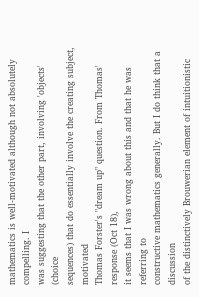mathematics is well-motivated although not absolutely compelling. I
was suggesting that the other part, involving 'objects' (choice
sequences) that do essentially involve the creating subject, motivated
Thomas Forster's "dream up" question. From Thomas' response (Oct 18),
it seems that I was wrong about this and that he was referring to
constructive mathematics generally. But I do think that a discussion
of the distinctively Brouwerian element of intuitionistic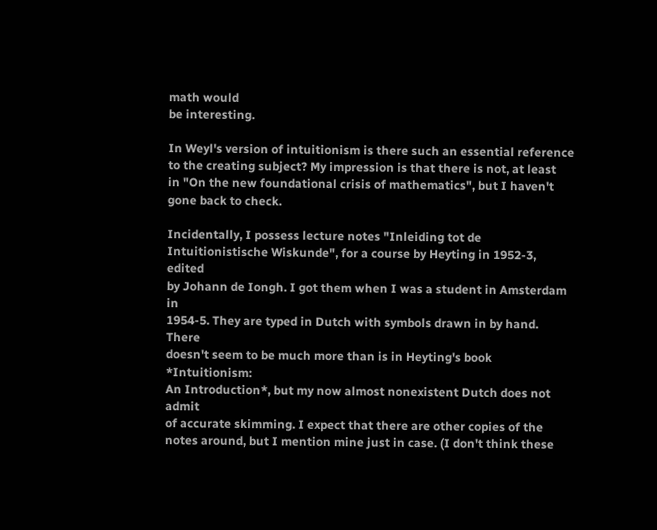math would
be interesting.

In Weyl's version of intuitionism is there such an essential reference
to the creating subject? My impression is that there is not, at least
in "On the new foundational crisis of mathematics", but I haven't
gone back to check.

Incidentally, I possess lecture notes "Inleiding tot de
Intuitionistische Wiskunde", for a course by Heyting in 1952-3, edited
by Johann de Iongh. I got them when I was a student in Amsterdam in
1954-5. They are typed in Dutch with symbols drawn in by hand. There
doesn't seem to be much more than is in Heyting's book *Intuitionism:
An Introduction*, but my now almost nonexistent Dutch does not admit
of accurate skimming. I expect that there are other copies of the
notes around, but I mention mine just in case. (I don't think these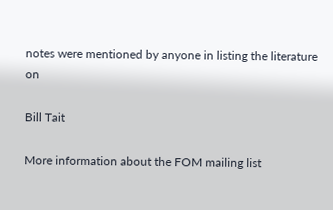notes were mentioned by anyone in listing the literature on

Bill Tait

More information about the FOM mailing list